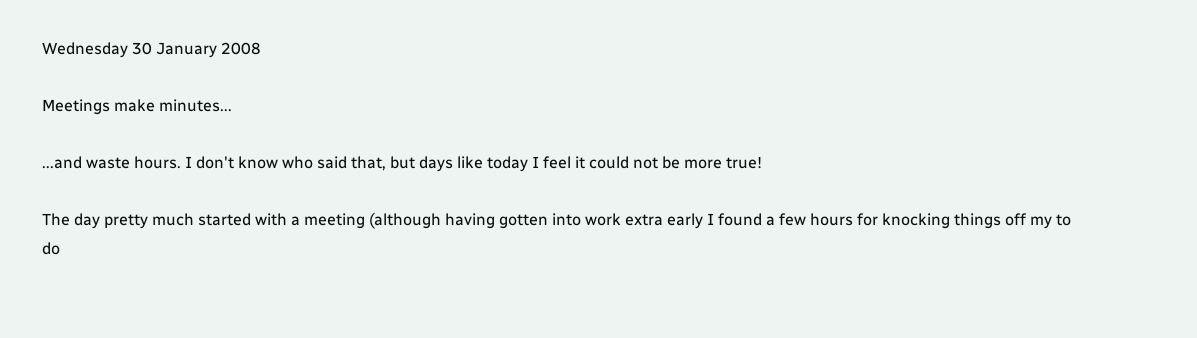Wednesday 30 January 2008

Meetings make minutes...

...and waste hours. I don't know who said that, but days like today I feel it could not be more true!

The day pretty much started with a meeting (although having gotten into work extra early I found a few hours for knocking things off my to do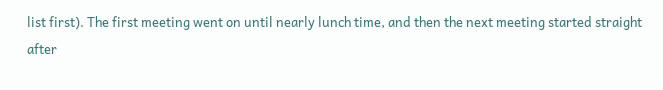list first). The first meeting went on until nearly lunch time, and then the next meeting started straight after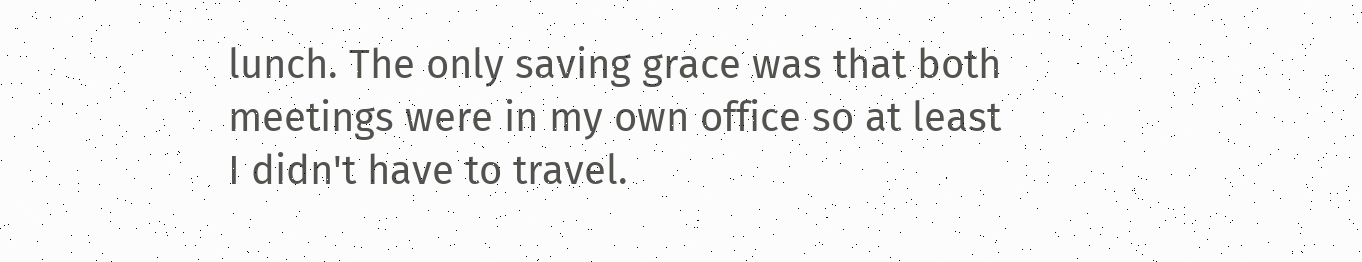lunch. The only saving grace was that both meetings were in my own office so at least I didn't have to travel.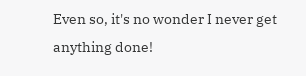Even so, it's no wonder I never get anything done!